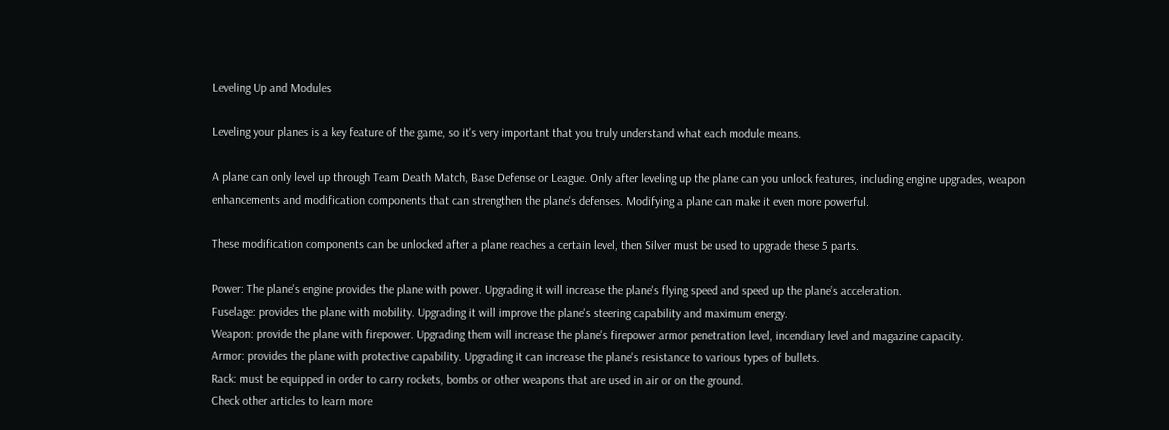Leveling Up and Modules

Leveling your planes is a key feature of the game, so it's very important that you truly understand what each module means.

A plane can only level up through Team Death Match, Base Defense or League. Only after leveling up the plane can you unlock features, including engine upgrades, weapon enhancements and modification components that can strengthen the plane's defenses. Modifying a plane can make it even more powerful.

These modification components can be unlocked after a plane reaches a certain level, then Silver must be used to upgrade these 5 parts.

Power: The plane's engine provides the plane with power. Upgrading it will increase the plane's flying speed and speed up the plane’s acceleration.
Fuselage: provides the plane with mobility. Upgrading it will improve the plane's steering capability and maximum energy.
Weapon: provide the plane with firepower. Upgrading them will increase the plane's firepower armor penetration level, incendiary level and magazine capacity.
Armor: provides the plane with protective capability. Upgrading it can increase the plane's resistance to various types of bullets.
Rack: must be equipped in order to carry rockets, bombs or other weapons that are used in air or on the ground.
Check other articles to learn more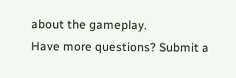about the gameplay.
Have more questions? Submit a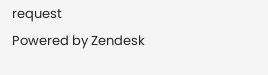request
Powered by Zendesk